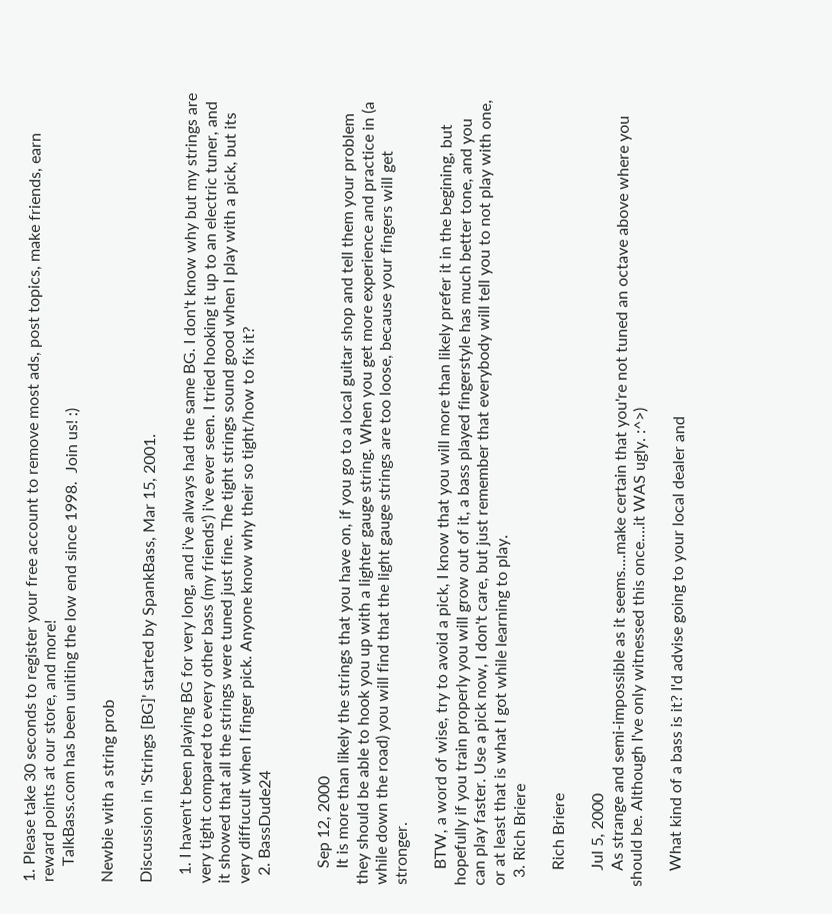1. Please take 30 seconds to register your free account to remove most ads, post topics, make friends, earn reward points at our store, and more!
    TalkBass.com has been uniting the low end since 1998.  Join us! :)

Newbie with a string prob

Discussion in 'Strings [BG]' started by SpankBass, Mar 15, 2001.

  1. I haven't been playing BG for very long, and i've always had the same BG. I don't know why but my strings are very tight compared to every other bass (my friends') i've ever seen. I tried hooking it up to an electric tuner, and it showed that all the strings were tuned just fine. The tight strings sound good when I play with a pick, but its very diffucult when I finger pick. Anyone know why their so tight/how to fix it?
  2. BassDude24


    Sep 12, 2000
    It is more than likely the strings that you have on, if you go to a local guitar shop and tell them your problem they should be able to hook you up with a lighter gauge string. When you get more experience and practice in (a while down the road) you will find that the light gauge strings are too loose, because your fingers will get stronger.

    BTW, a word of wise, try to avoid a pick, I know that you will more than likely prefer it in the begining, but hopefully if you train properly you will grow out of it, a bass played fingerstyle has much better tone, and you can play faster. Use a pick now, I don't care, but just remember that everybody will tell you to not play with one, or at least that is what I got while learning to play.
  3. Rich Briere

    Rich Briere

    Jul 5, 2000
    As strange and semi-impossible as it seems....make certain that you're not tuned an octave above where you should be. Although I've only witnessed this once....it WAS ugly. :^>)

    What kind of a bass is it? I'd advise going to your local dealer and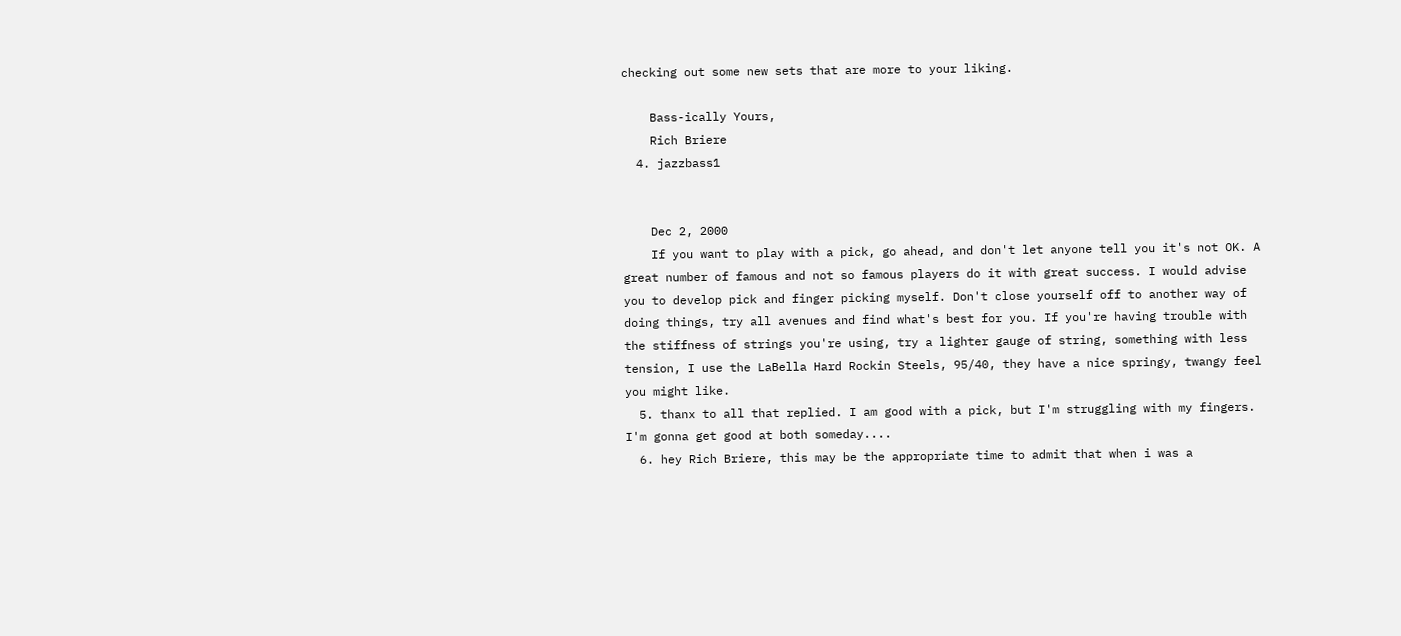checking out some new sets that are more to your liking.

    Bass-ically Yours,
    Rich Briere
  4. jazzbass1


    Dec 2, 2000
    If you want to play with a pick, go ahead, and don't let anyone tell you it's not OK. A great number of famous and not so famous players do it with great success. I would advise you to develop pick and finger picking myself. Don't close yourself off to another way of doing things, try all avenues and find what's best for you. If you're having trouble with the stiffness of strings you're using, try a lighter gauge of string, something with less tension, I use the LaBella Hard Rockin Steels, 95/40, they have a nice springy, twangy feel you might like.
  5. thanx to all that replied. I am good with a pick, but I'm struggling with my fingers. I'm gonna get good at both someday....
  6. hey Rich Briere, this may be the appropriate time to admit that when i was a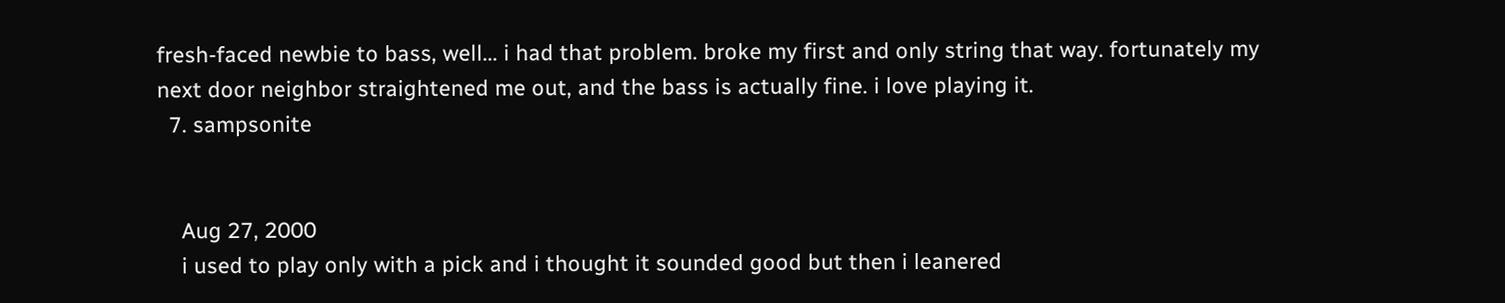fresh-faced newbie to bass, well... i had that problem. broke my first and only string that way. fortunately my next door neighbor straightened me out, and the bass is actually fine. i love playing it.
  7. sampsonite


    Aug 27, 2000
    i used to play only with a pick and i thought it sounded good but then i leanered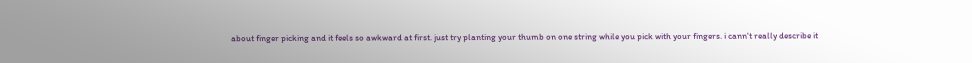about finger picking and it feels so awkward at first. just try planting your thumb on one string while you pick with your fingers. i cann't really describe it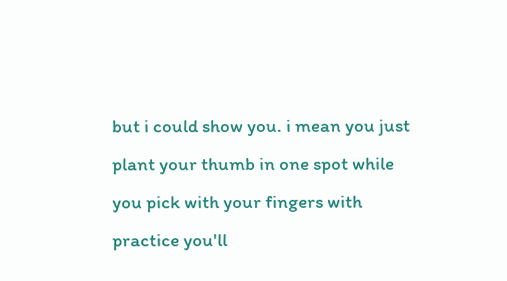but i could show you. i mean you just plant your thumb in one spot while you pick with your fingers with practice you'll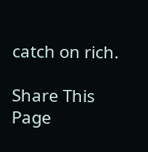catch on rich.

Share This Page